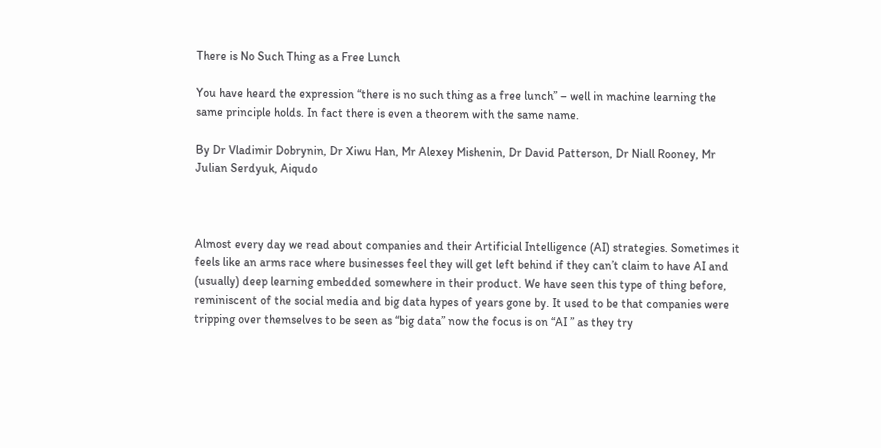There is No Such Thing as a Free Lunch

You have heard the expression “there is no such thing as a free lunch” – well in machine learning the same principle holds. In fact there is even a theorem with the same name.

By Dr Vladimir Dobrynin, Dr Xiwu Han, Mr Alexey Mishenin, Dr David Patterson, Dr Niall Rooney, Mr Julian Serdyuk, Aiqudo



Almost every day we read about companies and their Artificial Intelligence (AI) strategies. Sometimes it feels like an arms race where businesses feel they will get left behind if they can’t claim to have AI and (usually) deep learning embedded somewhere in their product. We have seen this type of thing before, reminiscent of the social media and big data hypes of years gone by. It used to be that companies were tripping over themselves to be seen as “big data” now the focus is on “AI ” as they try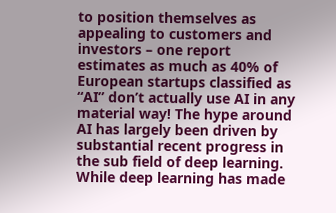to position themselves as appealing to customers and investors – one report estimates as much as 40% of European startups classified as “AI” don’t actually use AI in any material way! The hype around AI has largely been driven by substantial recent progress in the sub field of deep learning. While deep learning has made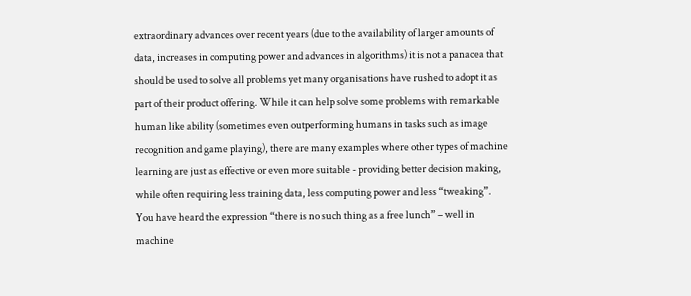extraordinary advances over recent years (due to the availability of larger amounts of data, increases in computing power and advances in algorithms) it is not a panacea that should be used to solve all problems yet many organisations have rushed to adopt it as part of their product offering. While it can help solve some problems with remarkable human like ability (sometimes even outperforming humans in tasks such as image recognition and game playing), there are many examples where other types of machine learning are just as effective or even more suitable - providing better decision making, while often requiring less training data, less computing power and less “tweaking”. You have heard the expression “there is no such thing as a free lunch” – well in machine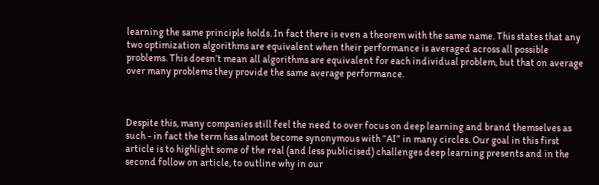learning the same principle holds. In fact there is even a theorem with the same name. This states that any two optimization algorithms are equivalent when their performance is averaged across all possible problems. This doesn’t mean all algorithms are equivalent for each individual problem, but that on average over many problems they provide the same average performance.



Despite this, many companies still feel the need to over focus on deep learning and brand themselves as such - in fact the term has almost become synonymous with “AI” in many circles. Our goal in this first article is to highlight some of the real (and less publicised) challenges deep learning presents and in the second follow on article, to outline why in our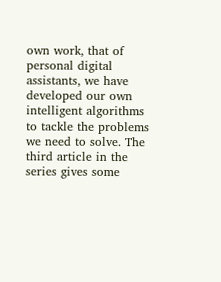own work, that of personal digital assistants, we have developed our own intelligent algorithms to tackle the problems we need to solve. The third article in the series gives some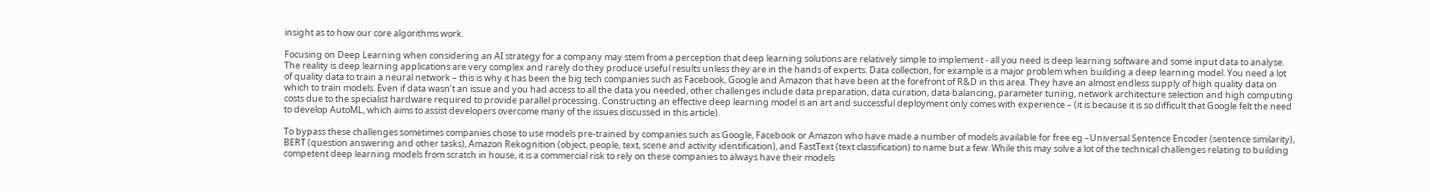insight as to how our core algorithms work.

Focusing on Deep Learning when considering an AI strategy for a company may stem from a perception that deep learning solutions are relatively simple to implement - all you need is deep learning software and some input data to analyse. The reality is deep learning applications are very complex and rarely do they produce useful results unless they are in the hands of experts. Data collection, for example is a major problem when building a deep learning model. You need a lot of quality data to train a neural network – this is why it has been the big tech companies such as Facebook, Google and Amazon that have been at the forefront of R&D in this area. They have an almost endless supply of high quality data on which to train models. Even if data wasn’t an issue and you had access to all the data you needed, other challenges include data preparation, data curation, data balancing, parameter tuning, network architecture selection and high computing costs due to the specialist hardware required to provide parallel processing. Constructing an effective deep learning model is an art and successful deployment only comes with experience – (it is because it is so difficult that Google felt the need to develop AutoML, which aims to assist developers overcome many of the issues discussed in this article).

To bypass these challenges sometimes companies chose to use models pre-trained by companies such as Google, Facebook or Amazon who have made a number of models available for free eg –Universal Sentence Encoder (sentence similarity), BERT (question answering and other tasks), Amazon Rekognition (object, people, text, scene and activity identification), and FastText (text classification) to name but a few. While this may solve a lot of the technical challenges relating to building competent deep learning models from scratch in house, it is a commercial risk to rely on these companies to always have their models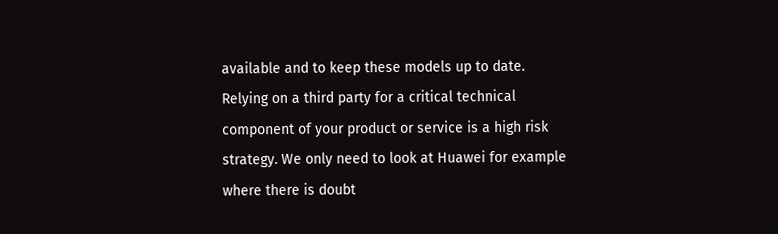available and to keep these models up to date. Relying on a third party for a critical technical component of your product or service is a high risk strategy. We only need to look at Huawei for example where there is doubt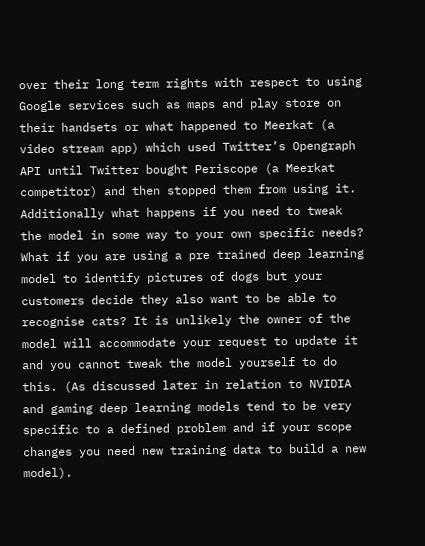over their long term rights with respect to using Google services such as maps and play store on their handsets or what happened to Meerkat (a video stream app) which used Twitter’s Opengraph API until Twitter bought Periscope (a Meerkat competitor) and then stopped them from using it. Additionally what happens if you need to tweak the model in some way to your own specific needs? What if you are using a pre trained deep learning model to identify pictures of dogs but your customers decide they also want to be able to recognise cats? It is unlikely the owner of the model will accommodate your request to update it and you cannot tweak the model yourself to do this. (As discussed later in relation to NVIDIA and gaming deep learning models tend to be very specific to a defined problem and if your scope changes you need new training data to build a new model).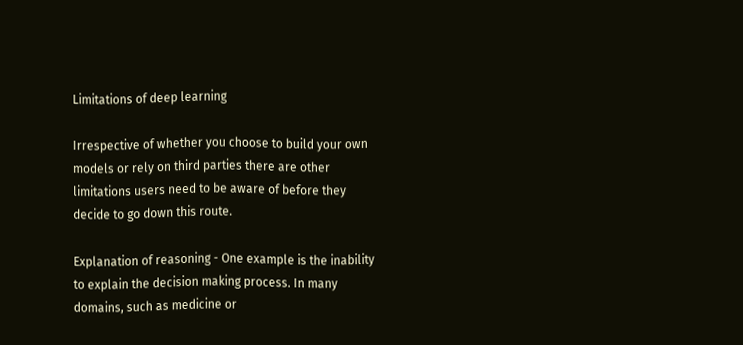Limitations of deep learning

Irrespective of whether you choose to build your own models or rely on third parties there are other limitations users need to be aware of before they decide to go down this route.

Explanation of reasoning - One example is the inability to explain the decision making process. In many domains, such as medicine or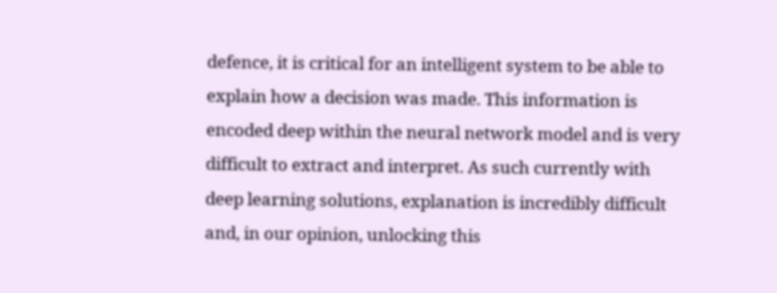defence, it is critical for an intelligent system to be able to explain how a decision was made. This information is encoded deep within the neural network model and is very difficult to extract and interpret. As such currently with deep learning solutions, explanation is incredibly difficult and, in our opinion, unlocking this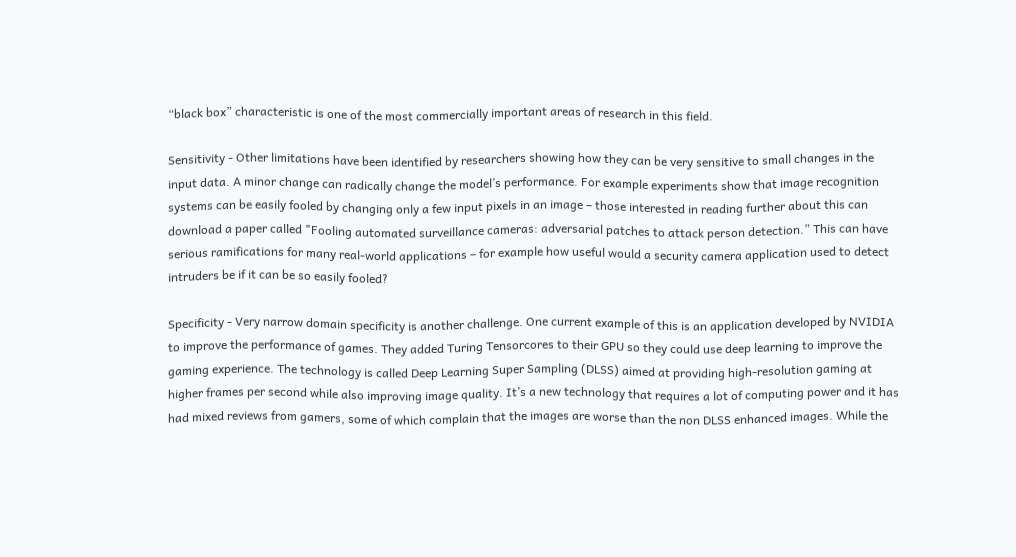“black box” characteristic is one of the most commercially important areas of research in this field.

Sensitivity - Other limitations have been identified by researchers showing how they can be very sensitive to small changes in the input data. A minor change can radically change the model’s performance. For example experiments show that image recognition systems can be easily fooled by changing only a few input pixels in an image – those interested in reading further about this can download a paper called "Fooling automated surveillance cameras: adversarial patches to attack person detection.” This can have serious ramifications for many real-world applications – for example how useful would a security camera application used to detect intruders be if it can be so easily fooled?

Specificity - Very narrow domain specificity is another challenge. One current example of this is an application developed by NVIDIA to improve the performance of games. They added Turing Tensorcores to their GPU so they could use deep learning to improve the gaming experience. The technology is called Deep Learning Super Sampling (DLSS) aimed at providing high-resolution gaming at higher frames per second while also improving image quality. It’s a new technology that requires a lot of computing power and it has had mixed reviews from gamers, some of which complain that the images are worse than the non DLSS enhanced images. While the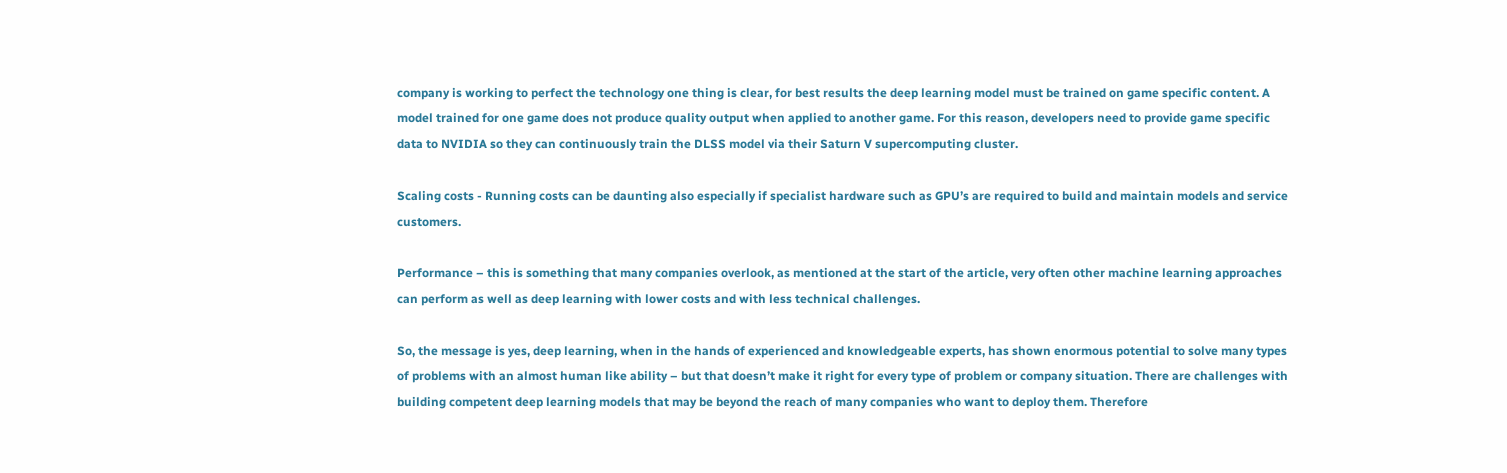company is working to perfect the technology one thing is clear, for best results the deep learning model must be trained on game specific content. A model trained for one game does not produce quality output when applied to another game. For this reason, developers need to provide game specific data to NVIDIA so they can continuously train the DLSS model via their Saturn V supercomputing cluster.

Scaling costs - Running costs can be daunting also especially if specialist hardware such as GPU’s are required to build and maintain models and service customers.

Performance – this is something that many companies overlook, as mentioned at the start of the article, very often other machine learning approaches can perform as well as deep learning with lower costs and with less technical challenges.

So, the message is yes, deep learning, when in the hands of experienced and knowledgeable experts, has shown enormous potential to solve many types of problems with an almost human like ability – but that doesn’t make it right for every type of problem or company situation. There are challenges with building competent deep learning models that may be beyond the reach of many companies who want to deploy them. Therefore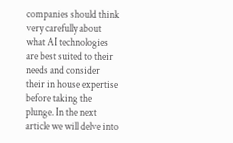companies should think very carefully about what AI technologies are best suited to their needs and consider their in house expertise before taking the plunge. In the next article we will delve into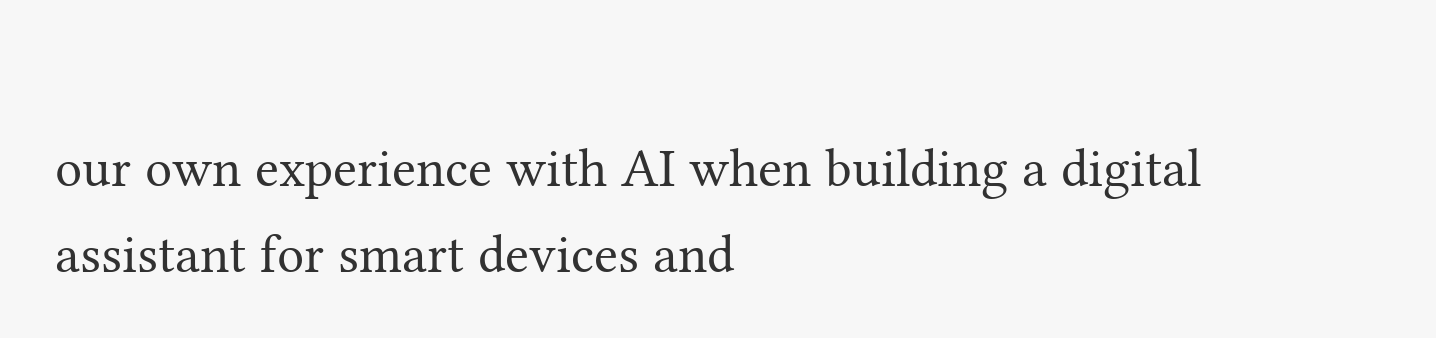our own experience with AI when building a digital assistant for smart devices and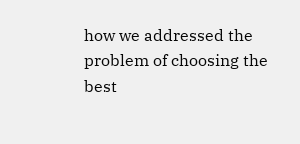how we addressed the problem of choosing the best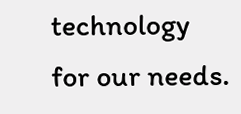technology for our needs.